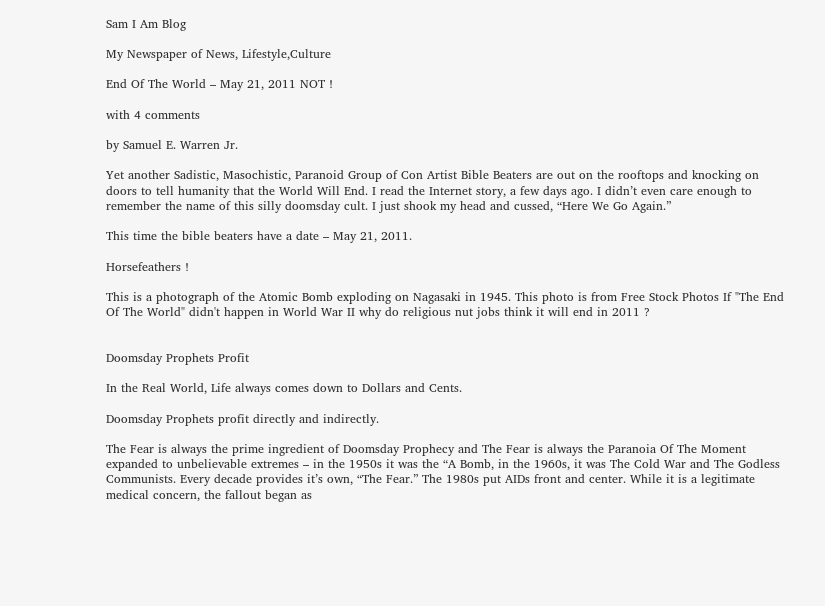Sam I Am Blog

My Newspaper of News, Lifestyle,Culture

End Of The World – May 21, 2011 NOT !

with 4 comments

by Samuel E. Warren Jr.

Yet another Sadistic, Masochistic, Paranoid Group of Con Artist Bible Beaters are out on the rooftops and knocking on doors to tell humanity that the World Will End. I read the Internet story, a few days ago. I didn’t even care enough to remember the name of this silly doomsday cult. I just shook my head and cussed, “Here We Go Again.”

This time the bible beaters have a date – May 21, 2011.

Horsefeathers !

This is a photograph of the Atomic Bomb exploding on Nagasaki in 1945. This photo is from Free Stock Photos If "The End Of The World" didn't happen in World War II why do religious nut jobs think it will end in 2011 ?


Doomsday Prophets Profit

In the Real World, Life always comes down to Dollars and Cents.

Doomsday Prophets profit directly and indirectly.

The Fear is always the prime ingredient of Doomsday Prophecy and The Fear is always the Paranoia Of The Moment expanded to unbelievable extremes – in the 1950s it was the “A Bomb, in the 1960s, it was The Cold War and The Godless Communists. Every decade provides it’s own, “The Fear.” The 1980s put AIDs front and center. While it is a legitimate medical concern, the fallout began as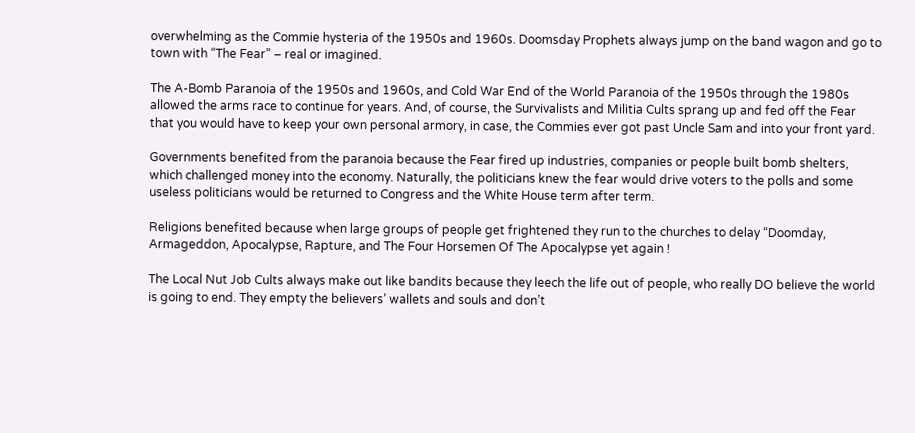overwhelming as the Commie hysteria of the 1950s and 1960s. Doomsday Prophets always jump on the band wagon and go to town with “The Fear” – real or imagined.

The A-Bomb Paranoia of the 1950s and 1960s, and Cold War End of the World Paranoia of the 1950s through the 1980s allowed the arms race to continue for years. And, of course, the Survivalists and Militia Cults sprang up and fed off the Fear that you would have to keep your own personal armory, in case, the Commies ever got past Uncle Sam and into your front yard.

Governments benefited from the paranoia because the Fear fired up industries, companies or people built bomb shelters, which challenged money into the economy. Naturally, the politicians knew the fear would drive voters to the polls and some useless politicians would be returned to Congress and the White House term after term.

Religions benefited because when large groups of people get frightened they run to the churches to delay “Doomday, Armageddon, Apocalypse, Rapture, and The Four Horsemen Of The Apocalypse yet again !

The Local Nut Job Cults always make out like bandits because they leech the life out of people, who really DO believe the world is going to end. They empty the believers’ wallets and souls and don’t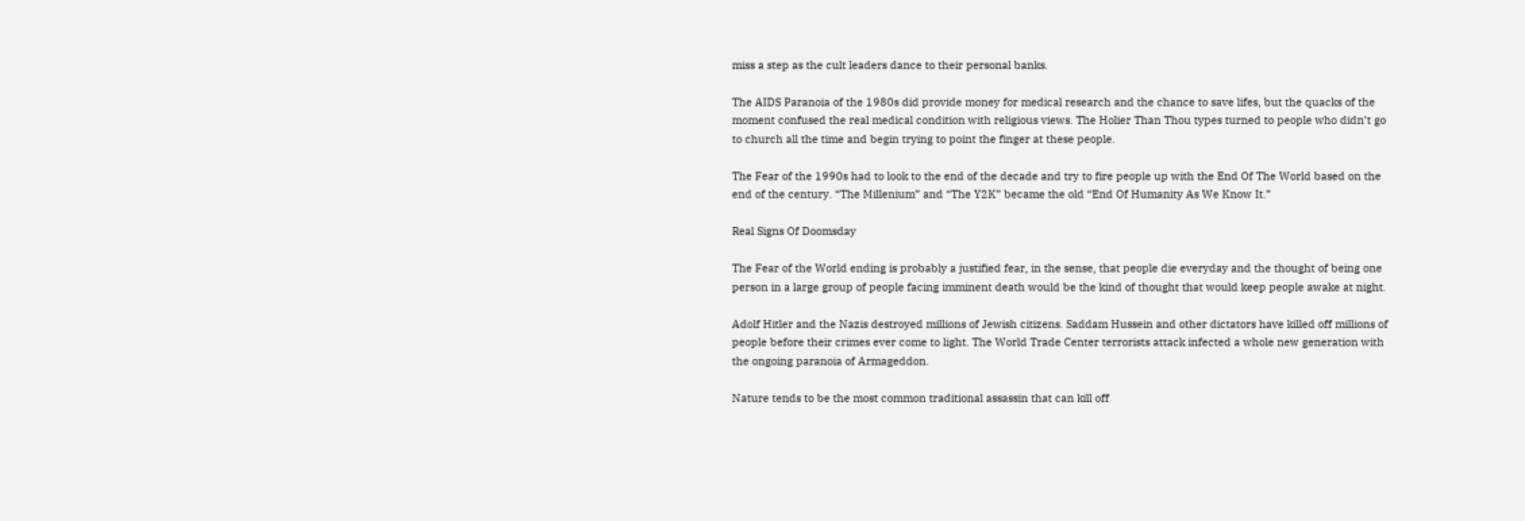miss a step as the cult leaders dance to their personal banks.

The AIDS Paranoia of the 1980s did provide money for medical research and the chance to save lifes, but the quacks of the moment confused the real medical condition with religious views. The Holier Than Thou types turned to people who didn’t go to church all the time and begin trying to point the finger at these people.

The Fear of the 1990s had to look to the end of the decade and try to fire people up with the End Of The World based on the end of the century. “The Millenium” and “The Y2K” became the old “End Of Humanity As We Know It.”

Real Signs Of Doomsday

The Fear of the World ending is probably a justified fear, in the sense, that people die everyday and the thought of being one person in a large group of people facing imminent death would be the kind of thought that would keep people awake at night.

Adolf Hitler and the Nazis destroyed millions of Jewish citizens. Saddam Hussein and other dictators have killed off millions of people before their crimes ever come to light. The World Trade Center terrorists attack infected a whole new generation with the ongoing paranoia of Armageddon.

Nature tends to be the most common traditional assassin that can kill off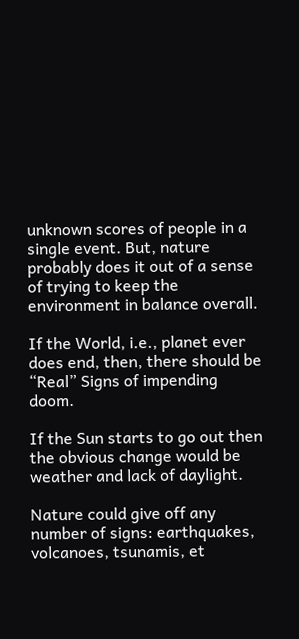unknown scores of people in a single event. But, nature probably does it out of a sense of trying to keep the environment in balance overall.

If the World, i.e., planet ever does end, then, there should be “Real” Signs of impending doom.

If the Sun starts to go out then the obvious change would be weather and lack of daylight.

Nature could give off any number of signs: earthquakes, volcanoes, tsunamis, et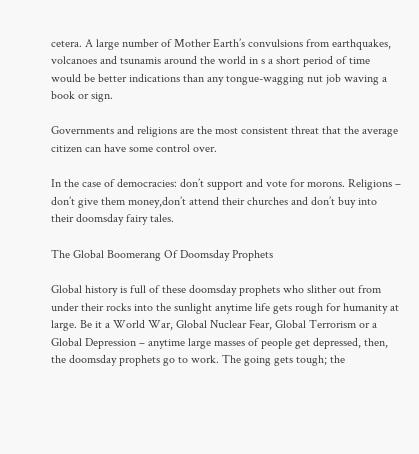cetera. A large number of Mother Earth’s convulsions from earthquakes, volcanoes and tsunamis around the world in s a short period of time would be better indications than any tongue-wagging nut job waving a book or sign.

Governments and religions are the most consistent threat that the average citizen can have some control over.

In the case of democracies: don’t support and vote for morons. Religions – don’t give them money,don’t attend their churches and don’t buy into their doomsday fairy tales.

The Global Boomerang Of Doomsday Prophets

Global history is full of these doomsday prophets who slither out from under their rocks into the sunlight anytime life gets rough for humanity at large. Be it a World War, Global Nuclear Fear, Global Terrorism or a Global Depression – anytime large masses of people get depressed, then, the doomsday prophets go to work. The going gets tough; the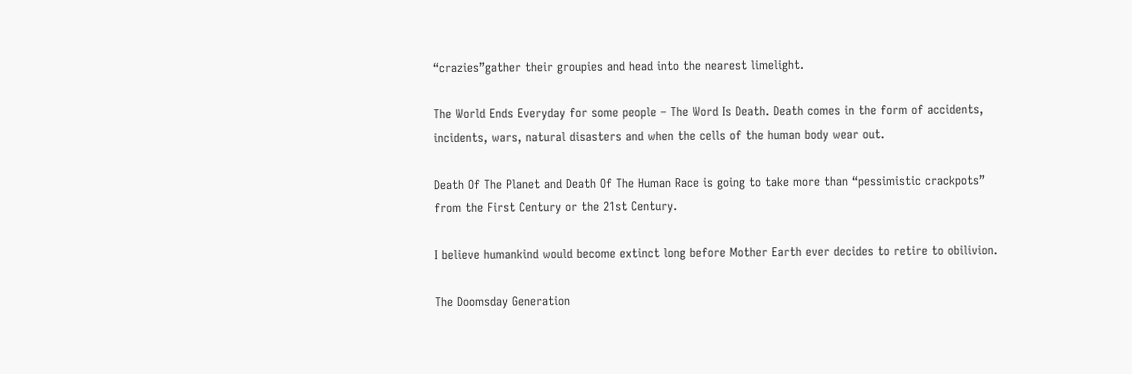“crazies”gather their groupies and head into the nearest limelight.

The World Ends Everyday for some people – The Word Is Death. Death comes in the form of accidents, incidents, wars, natural disasters and when the cells of the human body wear out.

Death Of The Planet and Death Of The Human Race is going to take more than “pessimistic crackpots” from the First Century or the 21st Century.

I believe humankind would become extinct long before Mother Earth ever decides to retire to obilivion.

The Doomsday Generation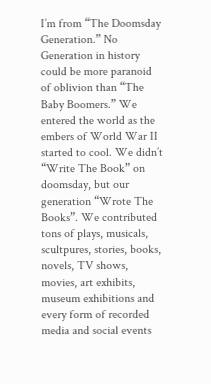I’m from “The Doomsday Generation.” No Generation in history could be more paranoid of oblivion than “The Baby Boomers.” We entered the world as the embers of World War II started to cool. We didn’t “Write The Book” on doomsday, but our generation “Wrote The Books”. We contributed tons of plays, musicals, scultpures, stories, books, novels, TV shows, movies, art exhibits, museum exhibitions and every form of recorded media and social events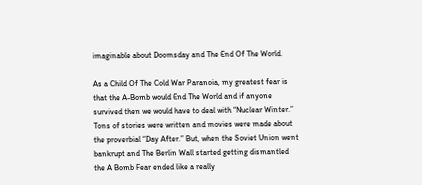imaginable about Doomsday and The End Of The World.

As a Child Of The Cold War Paranoia, my greatest fear is that the A-Bomb would End The World and if anyone survived then we would have to deal with “Nuclear Winter.” Tons of stories were written and movies were made about the proverbial “Day After.” But, when the Soviet Union went bankrupt and The Berlin Wall started getting dismantled the A Bomb Fear ended like a really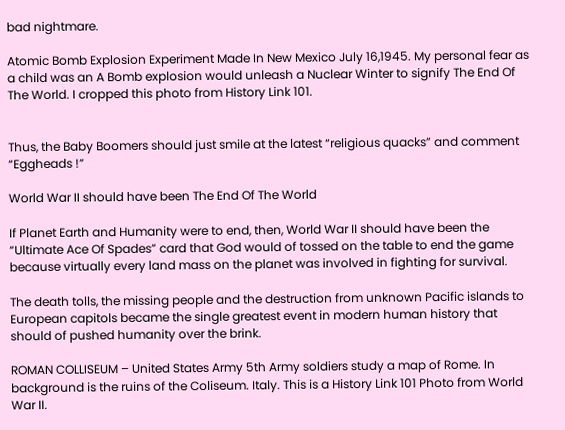bad nightmare.

Atomic Bomb Explosion Experiment Made In New Mexico July 16,1945. My personal fear as a child was an A Bomb explosion would unleash a Nuclear Winter to signify The End Of The World. I cropped this photo from History Link 101.


Thus, the Baby Boomers should just smile at the latest “religious quacks” and comment “Eggheads !”

World War II should have been The End Of The World

If Planet Earth and Humanity were to end, then, World War II should have been the “Ultimate Ace Of Spades” card that God would of tossed on the table to end the game because virtually every land mass on the planet was involved in fighting for survival.

The death tolls, the missing people and the destruction from unknown Pacific islands to European capitols became the single greatest event in modern human history that should of pushed humanity over the brink.

ROMAN COLLISEUM – United States Army 5th Army soldiers study a map of Rome. In background is the ruins of the Coliseum. Italy. This is a History Link 101 Photo from World War II.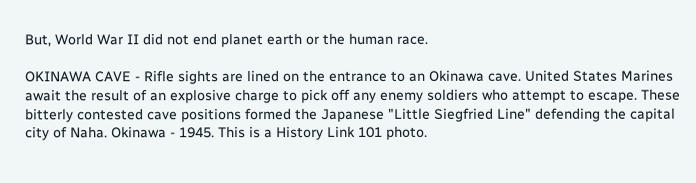But, World War II did not end planet earth or the human race.

OKINAWA CAVE - Rifle sights are lined on the entrance to an Okinawa cave. United States Marines await the result of an explosive charge to pick off any enemy soldiers who attempt to escape. These bitterly contested cave positions formed the Japanese "Little Siegfried Line" defending the capital city of Naha. Okinawa - 1945. This is a History Link 101 photo.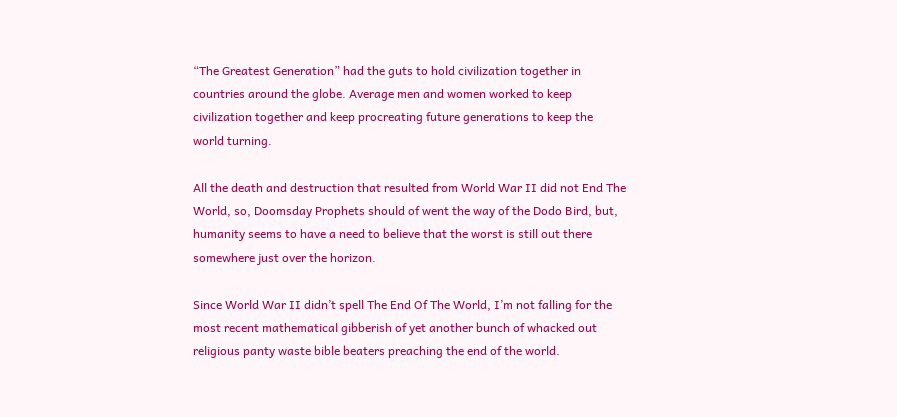“The Greatest Generation” had the guts to hold civilization together in countries around the globe. Average men and women worked to keep civilization together and keep procreating future generations to keep the world turning.

All the death and destruction that resulted from World War II did not End The World, so, Doomsday Prophets should of went the way of the Dodo Bird, but, humanity seems to have a need to believe that the worst is still out there somewhere just over the horizon.

Since World War II didn’t spell The End Of The World, I’m not falling for the most recent mathematical gibberish of yet another bunch of whacked out religious panty waste bible beaters preaching the end of the world.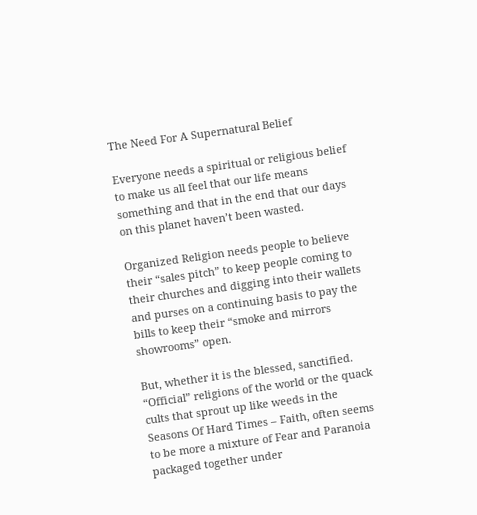The Need For A Supernatural Belief

Everyone needs a spiritual or religious belief to make us all feel that our life means something and that in the end that our days on this planet haven’t been wasted.

Organized Religion needs people to believe their “sales pitch” to keep people coming to their churches and digging into their wallets and purses on a continuing basis to pay the bills to keep their “smoke and mirrors showrooms” open.

But, whether it is the blessed, sanctified. “Official” religions of the world or the quack cults that sprout up like weeds in the Seasons Of Hard Times – Faith, often seems to be more a mixture of Fear and Paranoia packaged together under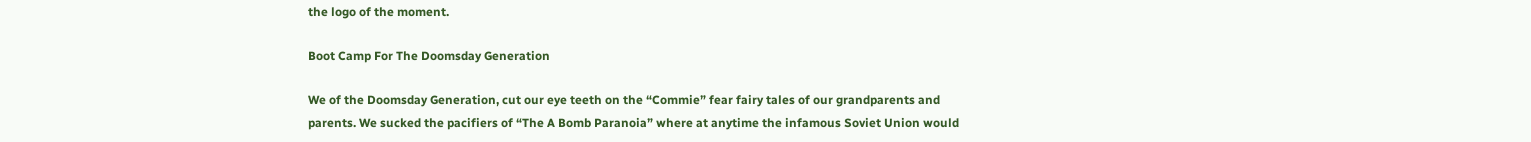the logo of the moment.

Boot Camp For The Doomsday Generation

We of the Doomsday Generation, cut our eye teeth on the “Commie” fear fairy tales of our grandparents and parents. We sucked the pacifiers of “The A Bomb Paranoia” where at anytime the infamous Soviet Union would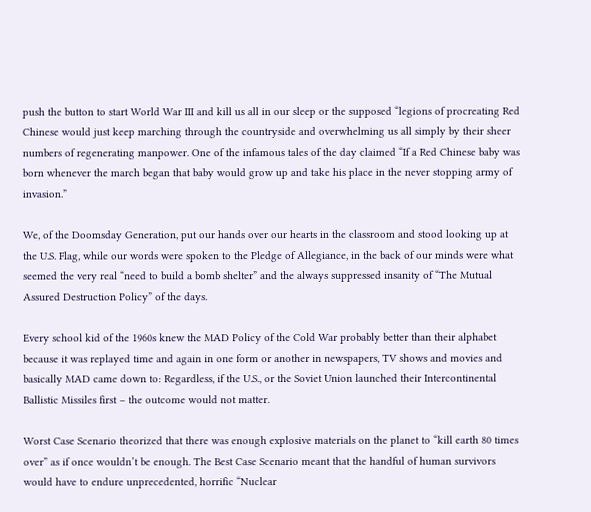push the button to start World War III and kill us all in our sleep or the supposed “legions of procreating Red Chinese would just keep marching through the countryside and overwhelming us all simply by their sheer numbers of regenerating manpower. One of the infamous tales of the day claimed “If a Red Chinese baby was born whenever the march began that baby would grow up and take his place in the never stopping army of invasion.”

We, of the Doomsday Generation, put our hands over our hearts in the classroom and stood looking up at the U.S. Flag, while our words were spoken to the Pledge of Allegiance, in the back of our minds were what seemed the very real “need to build a bomb shelter” and the always suppressed insanity of “The Mutual Assured Destruction Policy” of the days.

Every school kid of the 1960s knew the MAD Policy of the Cold War probably better than their alphabet because it was replayed time and again in one form or another in newspapers, TV shows and movies and basically MAD came down to: Regardless, if the U.S., or the Soviet Union launched their Intercontinental Ballistic Missiles first – the outcome would not matter.

Worst Case Scenario theorized that there was enough explosive materials on the planet to “kill earth 80 times over” as if once wouldn’t be enough. The Best Case Scenario meant that the handful of human survivors would have to endure unprecedented, horrific “Nuclear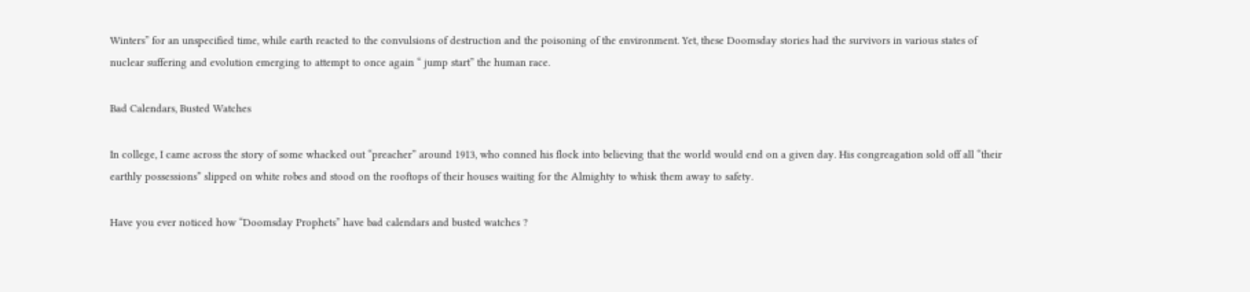Winters” for an unspecified time, while earth reacted to the convulsions of destruction and the poisoning of the environment. Yet, these Doomsday stories had the survivors in various states of nuclear suffering and evolution emerging to attempt to once again “ jump start” the human race.

Bad Calendars, Busted Watches

In college, I came across the story of some whacked out “preacher” around 1913, who conned his flock into believing that the world would end on a given day. His congreagation sold off all “their earthly possessions” slipped on white robes and stood on the rooftops of their houses waiting for the Almighty to whisk them away to safety.

Have you ever noticed how “Doomsday Prophets” have bad calendars and busted watches ?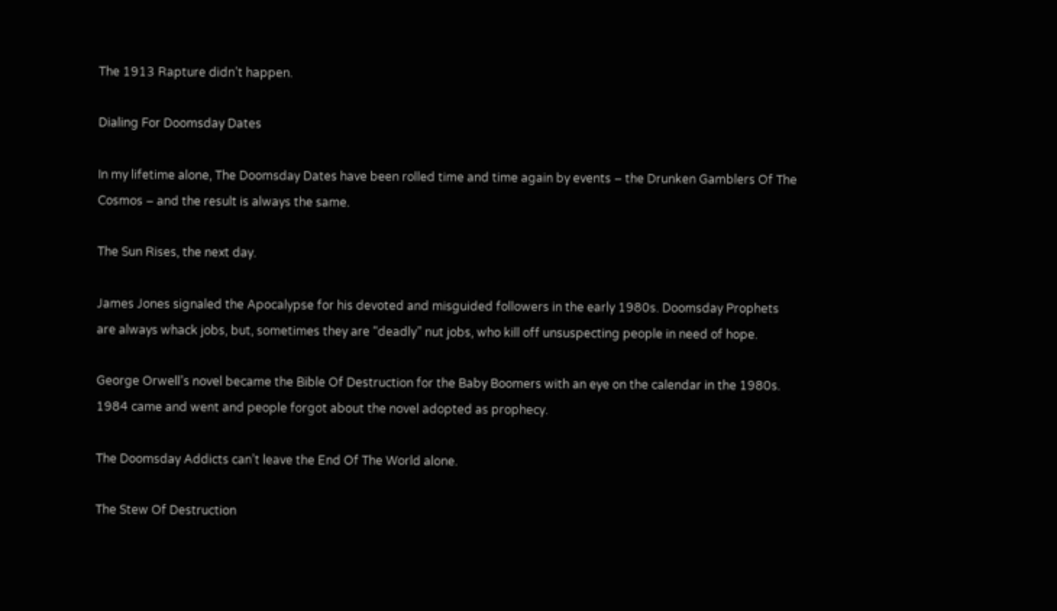The 1913 Rapture didn’t happen.

Dialing For Doomsday Dates

In my lifetime alone, The Doomsday Dates have been rolled time and time again by events – the Drunken Gamblers Of The Cosmos – and the result is always the same.

The Sun Rises, the next day.

James Jones signaled the Apocalypse for his devoted and misguided followers in the early 1980s. Doomsday Prophets are always whack jobs, but, sometimes they are “deadly” nut jobs, who kill off unsuspecting people in need of hope.

George Orwell’s novel became the Bible Of Destruction for the Baby Boomers with an eye on the calendar in the 1980s. 1984 came and went and people forgot about the novel adopted as prophecy.

The Doomsday Addicts can’t leave the End Of The World alone.

The Stew Of Destruction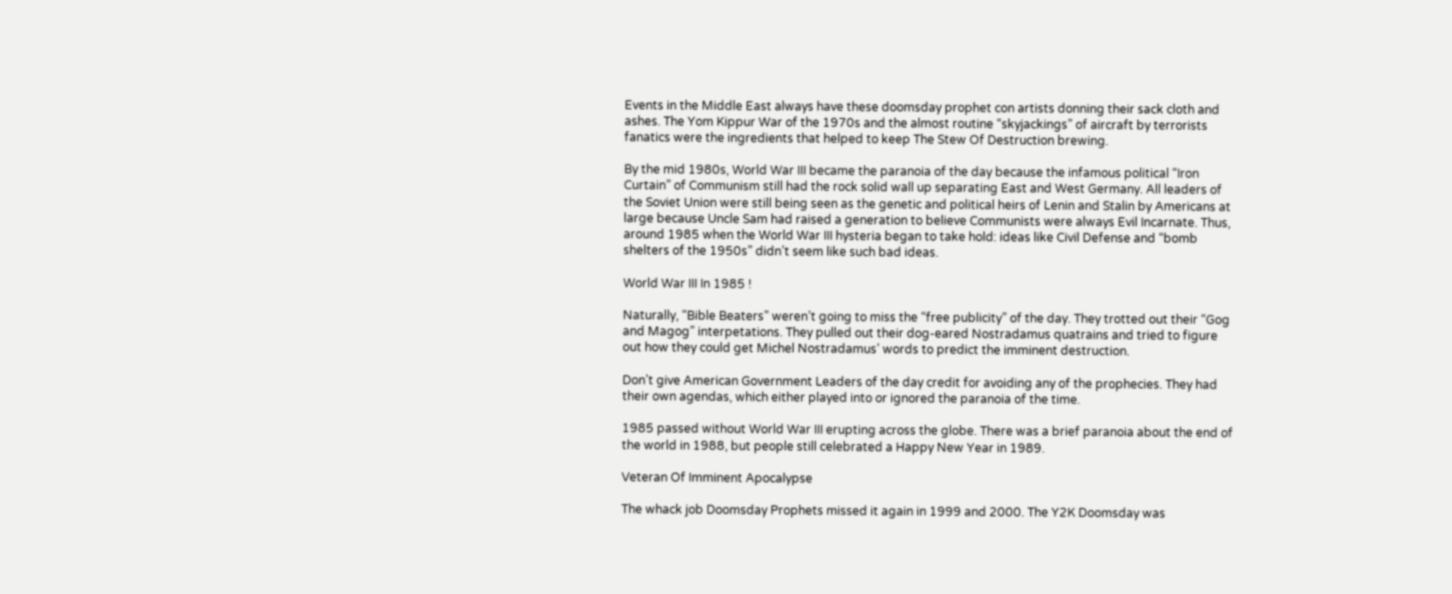Events in the Middle East always have these doomsday prophet con artists donning their sack cloth and ashes. The Yom Kippur War of the 1970s and the almost routine “skyjackings” of aircraft by terrorists fanatics were the ingredients that helped to keep The Stew Of Destruction brewing.

By the mid 1980s, World War III became the paranoia of the day because the infamous political “Iron Curtain” of Communism still had the rock solid wall up separating East and West Germany. All leaders of the Soviet Union were still being seen as the genetic and political heirs of Lenin and Stalin by Americans at large because Uncle Sam had raised a generation to believe Communists were always Evil Incarnate. Thus, around 1985 when the World War III hysteria began to take hold: ideas like Civil Defense and “bomb shelters of the 1950s” didn’t seem like such bad ideas.

World War III In 1985 !

Naturally, “Bible Beaters” weren’t going to miss the “free publicity” of the day. They trotted out their “Gog and Magog” interpetations. They pulled out their dog-eared Nostradamus quatrains and tried to figure out how they could get Michel Nostradamus’ words to predict the imminent destruction.

Don’t give American Government Leaders of the day credit for avoiding any of the prophecies. They had their own agendas, which either played into or ignored the paranoia of the time.

1985 passed without World War III erupting across the globe. There was a brief paranoia about the end of the world in 1988, but people still celebrated a Happy New Year in 1989.

Veteran Of Imminent Apocalypse

The whack job Doomsday Prophets missed it again in 1999 and 2000. The Y2K Doomsday was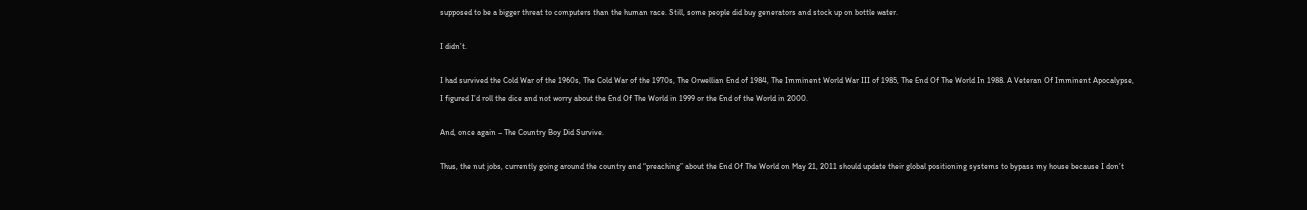supposed to be a bigger threat to computers than the human race. Still, some people did buy generators and stock up on bottle water.

I didn’t.

I had survived the Cold War of the 1960s, The Cold War of the 1970s, The Orwellian End of 1984, The Imminent World War III of 1985, The End Of The World In 1988. A Veteran Of Imminent Apocalypse, I figured I’d roll the dice and not worry about the End Of The World in 1999 or the End of the World in 2000.

And, once again – The Country Boy Did Survive.

Thus, the nut jobs, currently going around the country and “preaching” about the End Of The World on May 21, 2011 should update their global positioning systems to bypass my house because I don’t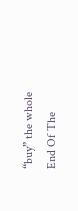“buy” the whole End Of The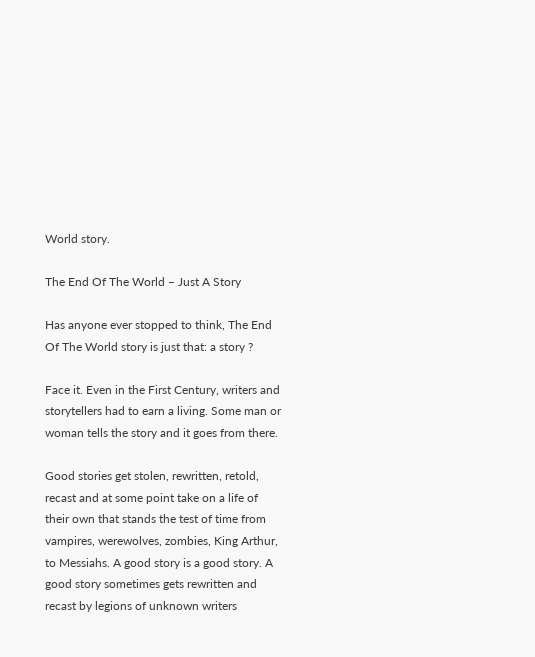World story.

The End Of The World – Just A Story

Has anyone ever stopped to think, The End Of The World story is just that: a story ?

Face it. Even in the First Century, writers and storytellers had to earn a living. Some man or woman tells the story and it goes from there.

Good stories get stolen, rewritten, retold, recast and at some point take on a life of their own that stands the test of time from vampires, werewolves, zombies, King Arthur, to Messiahs. A good story is a good story. A good story sometimes gets rewritten and recast by legions of unknown writers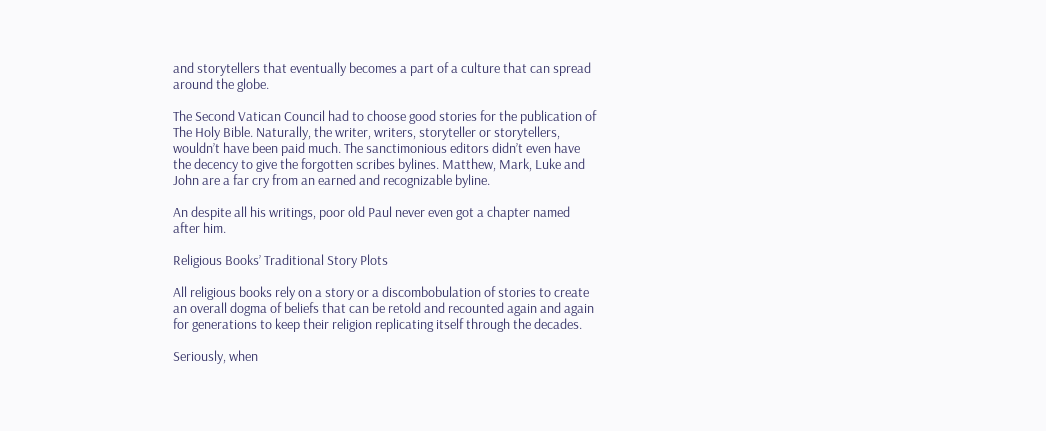and storytellers that eventually becomes a part of a culture that can spread around the globe.

The Second Vatican Council had to choose good stories for the publication of The Holy Bible. Naturally, the writer, writers, storyteller or storytellers, wouldn’t have been paid much. The sanctimonious editors didn’t even have the decency to give the forgotten scribes bylines. Matthew, Mark, Luke and John are a far cry from an earned and recognizable byline.

An despite all his writings, poor old Paul never even got a chapter named after him.

Religious Books’ Traditional Story Plots

All religious books rely on a story or a discombobulation of stories to create an overall dogma of beliefs that can be retold and recounted again and again for generations to keep their religion replicating itself through the decades.

Seriously, when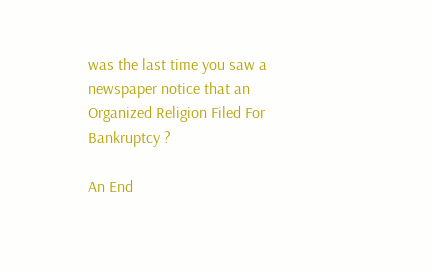was the last time you saw a newspaper notice that an Organized Religion Filed For Bankruptcy ?

An End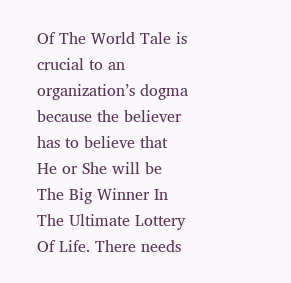Of The World Tale is crucial to an organization’s dogma because the believer has to believe that He or She will be The Big Winner In The Ultimate Lottery Of Life. There needs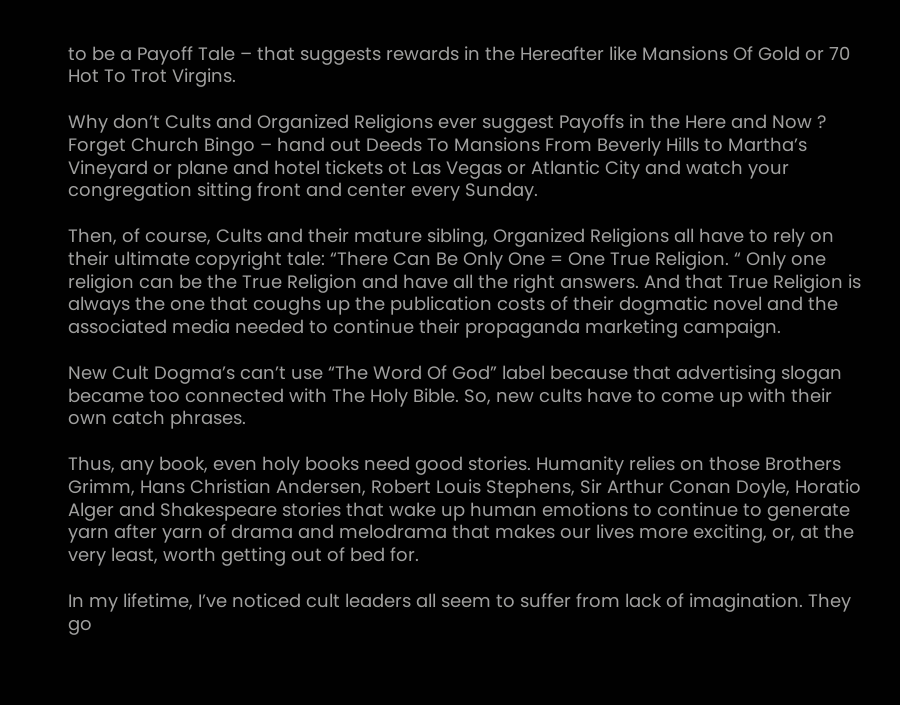to be a Payoff Tale – that suggests rewards in the Hereafter like Mansions Of Gold or 70 Hot To Trot Virgins.

Why don’t Cults and Organized Religions ever suggest Payoffs in the Here and Now ? Forget Church Bingo – hand out Deeds To Mansions From Beverly Hills to Martha’s Vineyard or plane and hotel tickets ot Las Vegas or Atlantic City and watch your congregation sitting front and center every Sunday.

Then, of course, Cults and their mature sibling, Organized Religions all have to rely on their ultimate copyright tale: “There Can Be Only One = One True Religion. “ Only one religion can be the True Religion and have all the right answers. And that True Religion is always the one that coughs up the publication costs of their dogmatic novel and the associated media needed to continue their propaganda marketing campaign.

New Cult Dogma’s can’t use “The Word Of God” label because that advertising slogan became too connected with The Holy Bible. So, new cults have to come up with their own catch phrases.

Thus, any book, even holy books need good stories. Humanity relies on those Brothers Grimm, Hans Christian Andersen, Robert Louis Stephens, Sir Arthur Conan Doyle, Horatio Alger and Shakespeare stories that wake up human emotions to continue to generate yarn after yarn of drama and melodrama that makes our lives more exciting, or, at the very least, worth getting out of bed for.

In my lifetime, I’ve noticed cult leaders all seem to suffer from lack of imagination. They go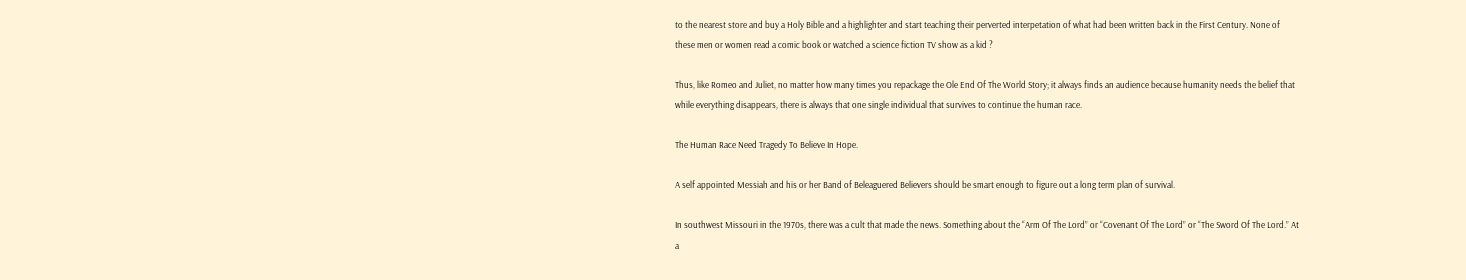to the nearest store and buy a Holy Bible and a highlighter and start teaching their perverted interpetation of what had been written back in the First Century. None of these men or women read a comic book or watched a science fiction TV show as a kid ?

Thus, like Romeo and Juliet, no matter how many times you repackage the Ole End Of The World Story; it always finds an audience because humanity needs the belief that while everything disappears, there is always that one single individual that survives to continue the human race.

The Human Race Need Tragedy To Believe In Hope.

A self appointed Messiah and his or her Band of Beleaguered Believers should be smart enough to figure out a long term plan of survival.

In southwest Missouri in the 1970s, there was a cult that made the news. Something about the “Arm Of The Lord” or “Covenant Of The Lord” or “The Sword Of The Lord.” At a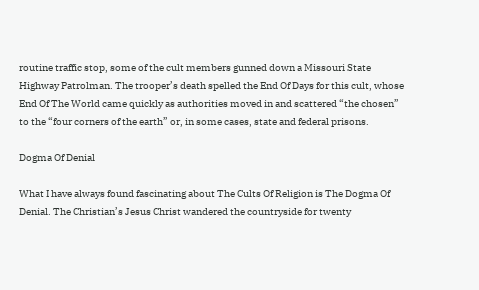routine traffic stop, some of the cult members gunned down a Missouri State Highway Patrolman. The trooper’s death spelled the End Of Days for this cult, whose End Of The World came quickly as authorities moved in and scattered “the chosen” to the “four corners of the earth” or, in some cases, state and federal prisons.

Dogma Of Denial

What I have always found fascinating about The Cults Of Religion is The Dogma Of Denial. The Christian’s Jesus Christ wandered the countryside for twenty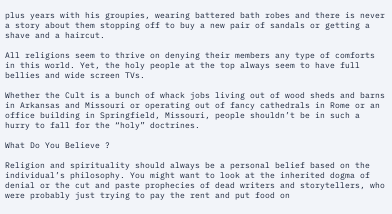plus years with his groupies, wearing battered bath robes and there is never a story about them stopping off to buy a new pair of sandals or getting a shave and a haircut.

All religions seem to thrive on denying their members any type of comforts in this world. Yet, the holy people at the top always seem to have full bellies and wide screen TVs.

Whether the Cult is a bunch of whack jobs living out of wood sheds and barns in Arkansas and Missouri or operating out of fancy cathedrals in Rome or an office building in Springfield, Missouri, people shouldn’t be in such a hurry to fall for the “holy” doctrines.

What Do You Believe ?

Religion and spirituality should always be a personal belief based on the individual’s philosophy. You might want to look at the inherited dogma of denial or the cut and paste prophecies of dead writers and storytellers, who were probably just trying to pay the rent and put food on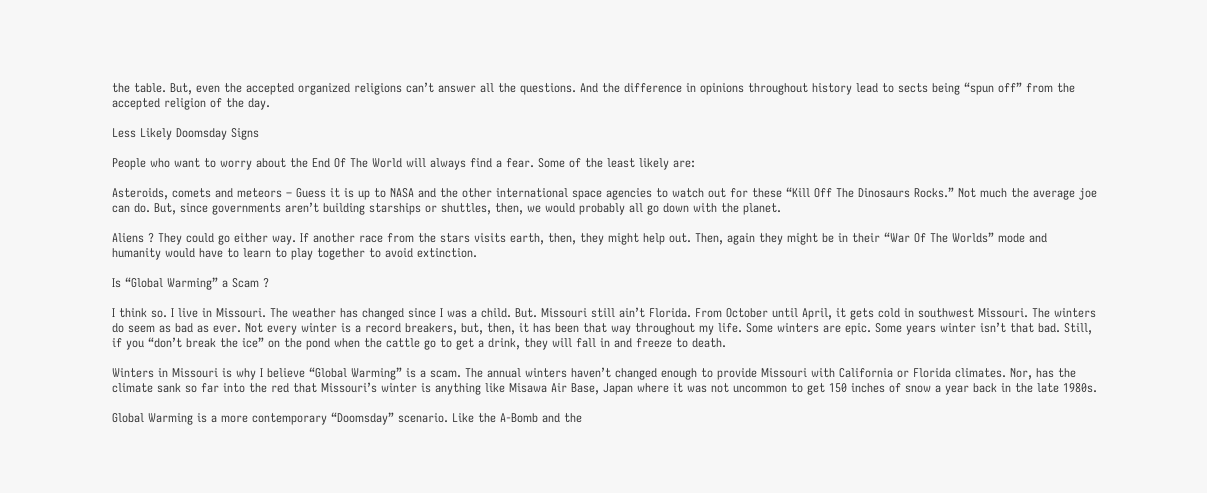the table. But, even the accepted organized religions can’t answer all the questions. And the difference in opinions throughout history lead to sects being “spun off” from the accepted religion of the day.

Less Likely Doomsday Signs

People who want to worry about the End Of The World will always find a fear. Some of the least likely are:

Asteroids, comets and meteors – Guess it is up to NASA and the other international space agencies to watch out for these “Kill Off The Dinosaurs Rocks.” Not much the average joe can do. But, since governments aren’t building starships or shuttles, then, we would probably all go down with the planet.

Aliens ? They could go either way. If another race from the stars visits earth, then, they might help out. Then, again they might be in their “War Of The Worlds” mode and humanity would have to learn to play together to avoid extinction.

Is “Global Warming” a Scam ?

I think so. I live in Missouri. The weather has changed since I was a child. But. Missouri still ain’t Florida. From October until April, it gets cold in southwest Missouri. The winters do seem as bad as ever. Not every winter is a record breakers, but, then, it has been that way throughout my life. Some winters are epic. Some years winter isn’t that bad. Still, if you “don’t break the ice” on the pond when the cattle go to get a drink, they will fall in and freeze to death.

Winters in Missouri is why I believe “Global Warming” is a scam. The annual winters haven’t changed enough to provide Missouri with California or Florida climates. Nor, has the climate sank so far into the red that Missouri’s winter is anything like Misawa Air Base, Japan where it was not uncommon to get 150 inches of snow a year back in the late 1980s.

Global Warming is a more contemporary “Doomsday” scenario. Like the A-Bomb and the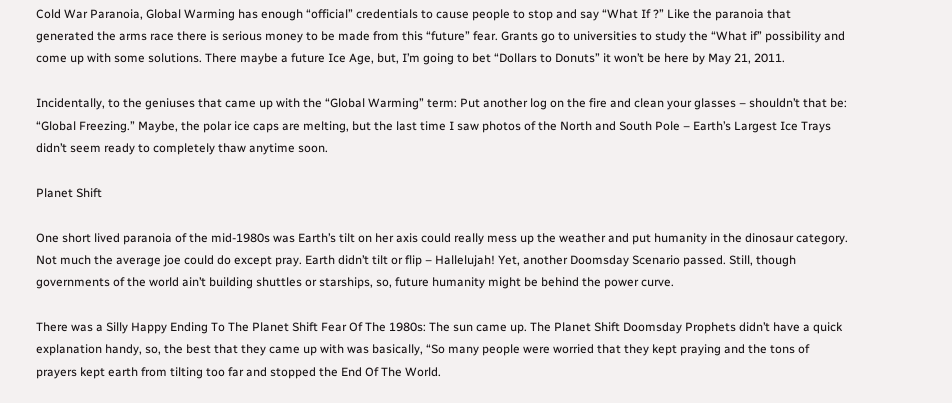Cold War Paranoia, Global Warming has enough “official” credentials to cause people to stop and say “What If ?” Like the paranoia that generated the arms race there is serious money to be made from this “future” fear. Grants go to universities to study the “What if” possibility and come up with some solutions. There maybe a future Ice Age, but, I’m going to bet “Dollars to Donuts” it won’t be here by May 21, 2011.

Incidentally, to the geniuses that came up with the “Global Warming” term: Put another log on the fire and clean your glasses – shouldn’t that be: “Global Freezing.” Maybe, the polar ice caps are melting, but the last time I saw photos of the North and South Pole – Earth’s Largest Ice Trays didn’t seem ready to completely thaw anytime soon.

Planet Shift

One short lived paranoia of the mid-1980s was Earth’s tilt on her axis could really mess up the weather and put humanity in the dinosaur category. Not much the average joe could do except pray. Earth didn’t tilt or flip – Hallelujah! Yet, another Doomsday Scenario passed. Still, though governments of the world ain’t building shuttles or starships, so, future humanity might be behind the power curve.

There was a Silly Happy Ending To The Planet Shift Fear Of The 1980s: The sun came up. The Planet Shift Doomsday Prophets didn’t have a quick explanation handy, so, the best that they came up with was basically, “So many people were worried that they kept praying and the tons of prayers kept earth from tilting too far and stopped the End Of The World.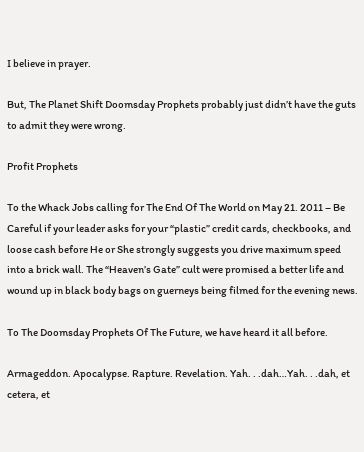I believe in prayer.

But, The Planet Shift Doomsday Prophets probably just didn’t have the guts to admit they were wrong.

Profit Prophets

To the Whack Jobs calling for The End Of The World on May 21. 2011 – Be Careful if your leader asks for your “plastic” credit cards, checkbooks, and loose cash before He or She strongly suggests you drive maximum speed into a brick wall. The “Heaven’s Gate” cult were promised a better life and wound up in black body bags on guerneys being filmed for the evening news.

To The Doomsday Prophets Of The Future, we have heard it all before.

Armageddon. Apocalypse. Rapture. Revelation. Yah. . .dah…Yah. . .dah, et cetera, et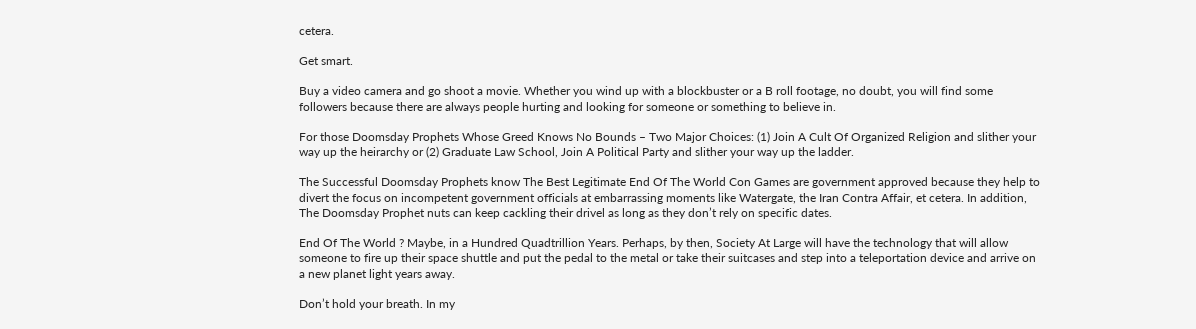cetera.

Get smart.

Buy a video camera and go shoot a movie. Whether you wind up with a blockbuster or a B roll footage, no doubt, you will find some followers because there are always people hurting and looking for someone or something to believe in.

For those Doomsday Prophets Whose Greed Knows No Bounds – Two Major Choices: (1) Join A Cult Of Organized Religion and slither your way up the heirarchy or (2) Graduate Law School, Join A Political Party and slither your way up the ladder.

The Successful Doomsday Prophets know The Best Legitimate End Of The World Con Games are government approved because they help to divert the focus on incompetent government officials at embarrassing moments like Watergate, the Iran Contra Affair, et cetera. In addition, The Doomsday Prophet nuts can keep cackling their drivel as long as they don’t rely on specific dates.

End Of The World ? Maybe, in a Hundred Quadtrillion Years. Perhaps, by then, Society At Large will have the technology that will allow someone to fire up their space shuttle and put the pedal to the metal or take their suitcases and step into a teleportation device and arrive on a new planet light years away.

Don’t hold your breath. In my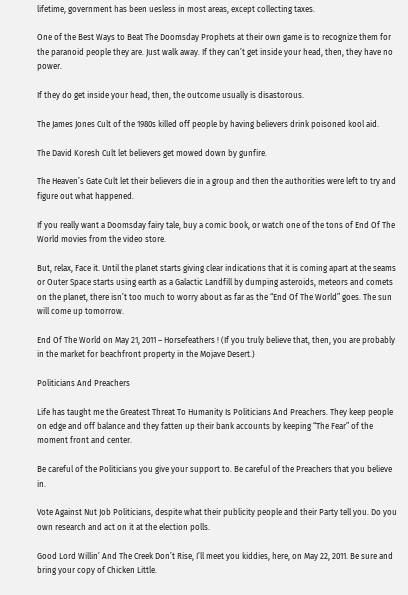lifetime, government has been uesless in most areas, except collecting taxes.

One of the Best Ways to Beat The Doomsday Prophets at their own game is to recognize them for the paranoid people they are. Just walk away. If they can’t get inside your head, then, they have no power.

If they do get inside your head, then, the outcome usually is disastorous.

The James Jones Cult of the 1980s killed off people by having believers drink poisoned kool aid.

The David Koresh Cult let believers get mowed down by gunfire.

The Heaven’s Gate Cult let their believers die in a group and then the authorities were left to try and figure out what happened.

If you really want a Doomsday fairy tale, buy a comic book, or watch one of the tons of End Of The World movies from the video store.

But, relax, Face it. Until the planet starts giving clear indications that it is coming apart at the seams or Outer Space starts using earth as a Galactic Landfill by dumping asteroids, meteors and comets on the planet, there isn’t too much to worry about as far as the “End Of The World” goes. The sun will come up tomorrow.

End Of The World on May 21, 2011 – Horsefeathers ! (If you truly believe that, then, you are probably in the market for beachfront property in the Mojave Desert.)

Politicians And Preachers

Life has taught me the Greatest Threat To Humanity Is Politicians And Preachers. They keep people on edge and off balance and they fatten up their bank accounts by keeping “The Fear” of the moment front and center.

Be careful of the Politicians you give your support to. Be careful of the Preachers that you believe in.

Vote Against Nut Job Politicians, despite what their publicity people and their Party tell you. Do you own research and act on it at the election polls.

Good Lord Willin’ And The Creek Don’t Rise, I’ll meet you kiddies, here, on May 22, 2011. Be sure and bring your copy of Chicken Little.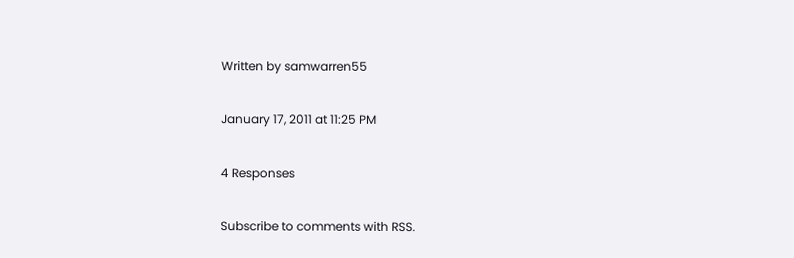Written by samwarren55

January 17, 2011 at 11:25 PM

4 Responses

Subscribe to comments with RSS.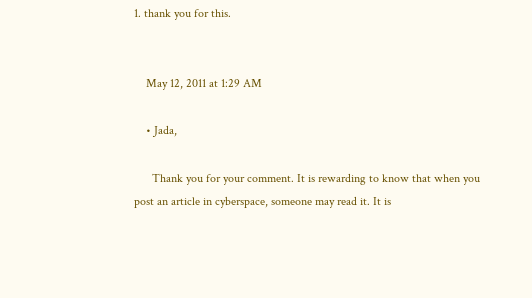1. thank you for this.


    May 12, 2011 at 1:29 AM

    • Jada,

      Thank you for your comment. It is rewarding to know that when you post an article in cyberspace, someone may read it. It is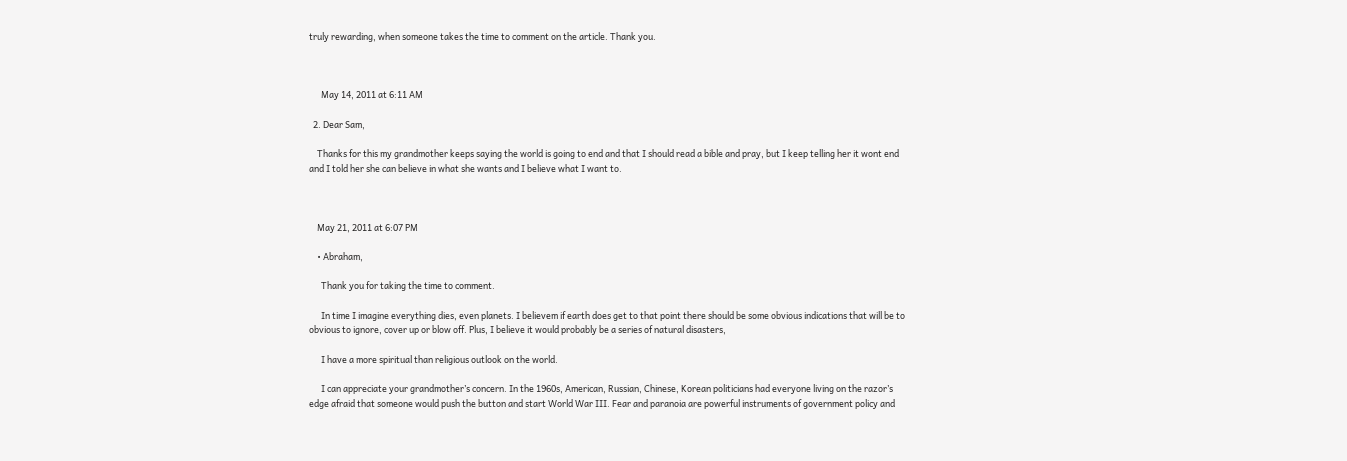truly rewarding, when someone takes the time to comment on the article. Thank you.



      May 14, 2011 at 6:11 AM

  2. Dear Sam,

    Thanks for this my grandmother keeps saying the world is going to end and that I should read a bible and pray, but I keep telling her it wont end and I told her she can believe in what she wants and I believe what I want to.



    May 21, 2011 at 6:07 PM

    • Abraham,

      Thank you for taking the time to comment.

      In time I imagine everything dies, even planets. I believem if earth does get to that point there should be some obvious indications that will be to obvious to ignore, cover up or blow off. Plus, I believe it would probably be a series of natural disasters,

      I have a more spiritual than religious outlook on the world.

      I can appreciate your grandmother’s concern. In the 1960s, American, Russian, Chinese, Korean politicians had everyone living on the razor’s edge afraid that someone would push the button and start World War III. Fear and paranoia are powerful instruments of government policy and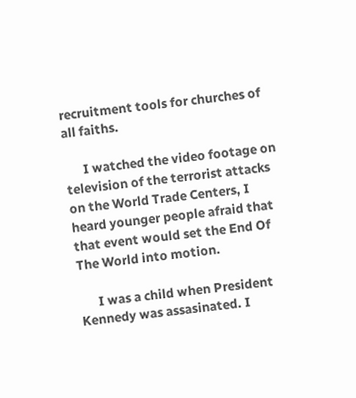recruitment tools for churches of all faiths.

      I watched the video footage on television of the terrorist attacks on the World Trade Centers, I heard younger people afraid that that event would set the End Of The World into motion.

      I was a child when President Kennedy was assasinated. I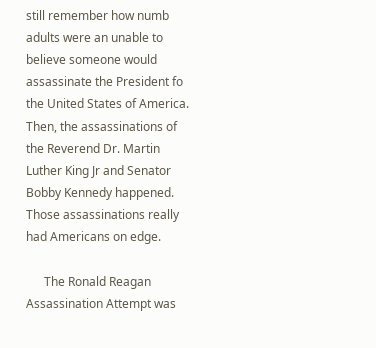still remember how numb adults were an unable to believe someone would assassinate the President fo the United States of America. Then, the assassinations of the Reverend Dr. Martin Luther King Jr and Senator Bobby Kennedy happened. Those assassinations really had Americans on edge.

      The Ronald Reagan Assassination Attempt was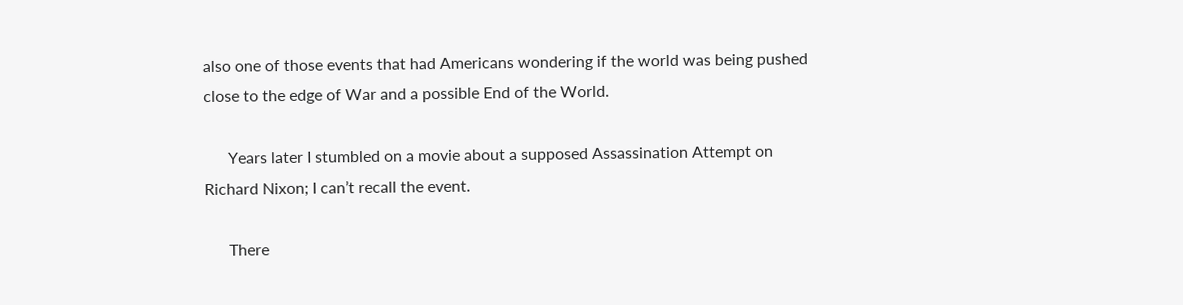also one of those events that had Americans wondering if the world was being pushed close to the edge of War and a possible End of the World.

      Years later I stumbled on a movie about a supposed Assassination Attempt on Richard Nixon; I can’t recall the event.

      There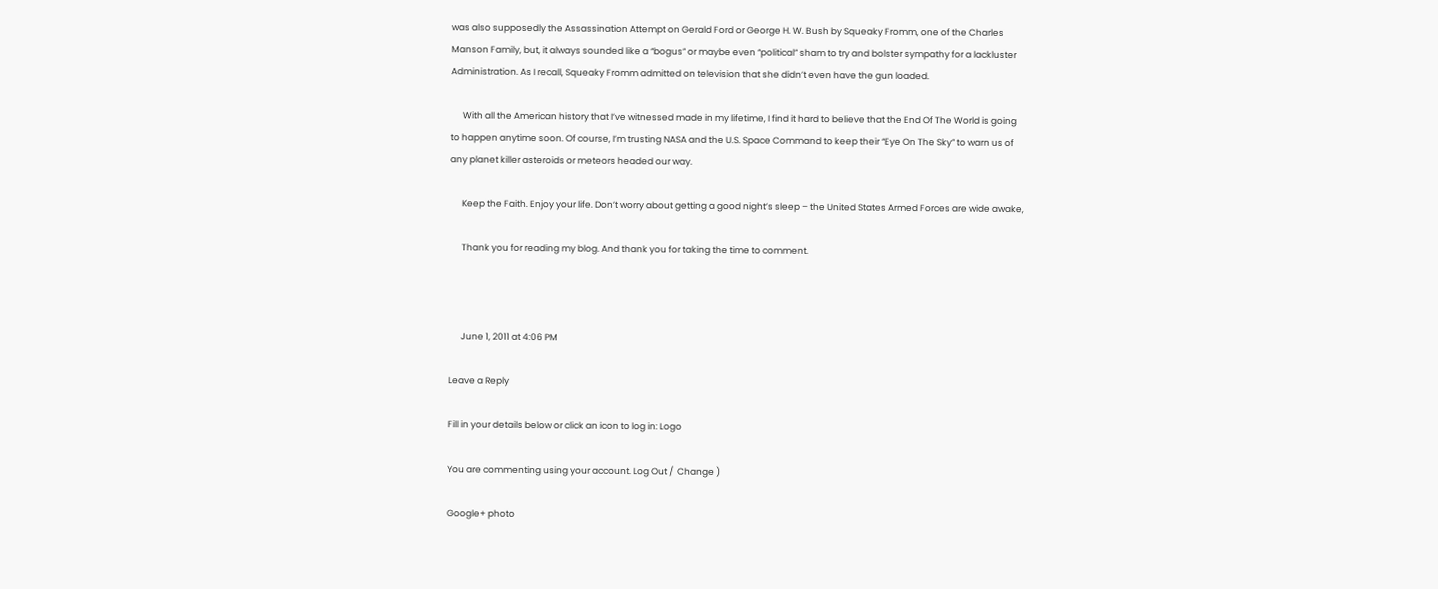was also supposedly the Assassination Attempt on Gerald Ford or George H. W. Bush by Squeaky Fromm, one of the Charles Manson Family, but, it always sounded like a “bogus” or maybe even “political” sham to try and bolster sympathy for a lackluster Administration. As I recall, Squeaky Fromm admitted on television that she didn’t even have the gun loaded.

      With all the American history that I’ve witnessed made in my lifetime, I find it hard to believe that the End Of The World is going to happen anytime soon. Of course, I’m trusting NASA and the U.S. Space Command to keep their “Eye On The Sky” to warn us of any planet killer asteroids or meteors headed our way.

      Keep the Faith. Enjoy your life. Don’t worry about getting a good night’s sleep – the United States Armed Forces are wide awake,

      Thank you for reading my blog. And thank you for taking the time to comment.



      June 1, 2011 at 4:06 PM

Leave a Reply

Fill in your details below or click an icon to log in: Logo

You are commenting using your account. Log Out /  Change )

Google+ photo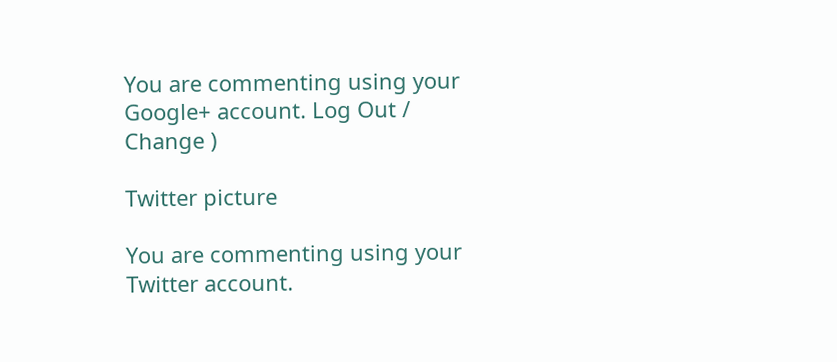You are commenting using your Google+ account. Log Out /  Change )

Twitter picture

You are commenting using your Twitter account.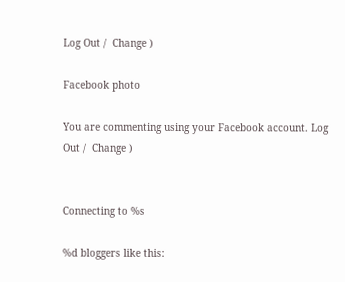Log Out /  Change )

Facebook photo

You are commenting using your Facebook account. Log Out /  Change )


Connecting to %s

%d bloggers like this: